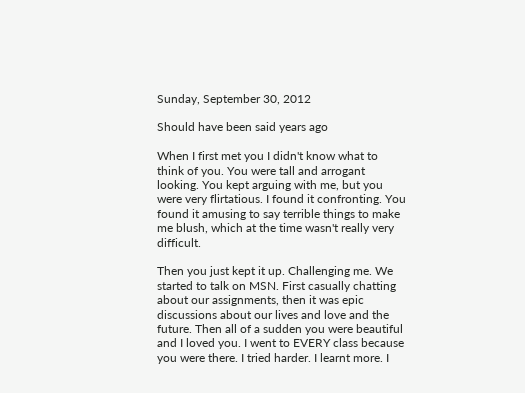Sunday, September 30, 2012

Should have been said years ago

When I first met you I didn't know what to think of you. You were tall and arrogant looking. You kept arguing with me, but you were very flirtatious. I found it confronting. You found it amusing to say terrible things to make me blush, which at the time wasn't really very difficult.

Then you just kept it up. Challenging me. We started to talk on MSN. First casually chatting about our assignments, then it was epic discussions about our lives and love and the future. Then all of a sudden you were beautiful and I loved you. I went to EVERY class because you were there. I tried harder. I learnt more. I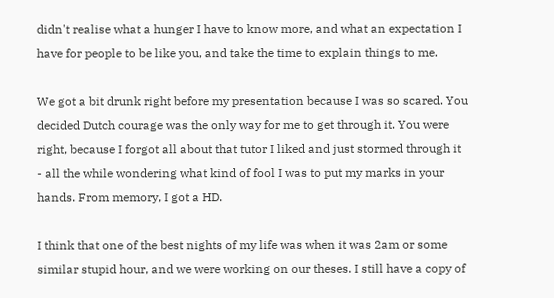didn't realise what a hunger I have to know more, and what an expectation I have for people to be like you, and take the time to explain things to me.

We got a bit drunk right before my presentation because I was so scared. You decided Dutch courage was the only way for me to get through it. You were right, because I forgot all about that tutor I liked and just stormed through it - all the while wondering what kind of fool I was to put my marks in your hands. From memory, I got a HD.

I think that one of the best nights of my life was when it was 2am or some similar stupid hour, and we were working on our theses. I still have a copy of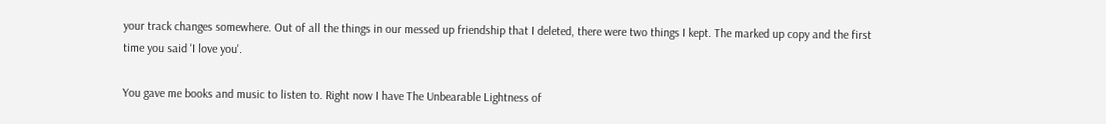your track changes somewhere. Out of all the things in our messed up friendship that I deleted, there were two things I kept. The marked up copy and the first time you said 'I love you'.

You gave me books and music to listen to. Right now I have The Unbearable Lightness of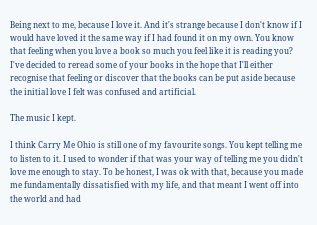Being next to me, because I love it. And it's strange because I don't know if I would have loved it the same way if I had found it on my own. You know that feeling when you love a book so much you feel like it is reading you? I've decided to reread some of your books in the hope that I'll either recognise that feeling or discover that the books can be put aside because the initial love I felt was confused and artificial.

The music I kept.

I think Carry Me Ohio is still one of my favourite songs. You kept telling me to listen to it. I used to wonder if that was your way of telling me you didn't love me enough to stay. To be honest, I was ok with that, because you made me fundamentally dissatisfied with my life, and that meant I went off into the world and had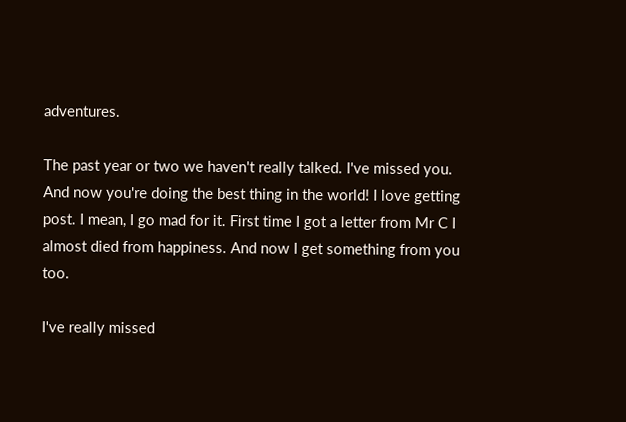adventures.

The past year or two we haven't really talked. I've missed you. And now you're doing the best thing in the world! I love getting post. I mean, I go mad for it. First time I got a letter from Mr C I almost died from happiness. And now I get something from you too.

I've really missed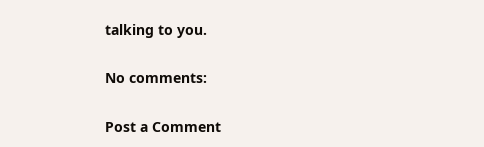talking to you.

No comments:

Post a Comment